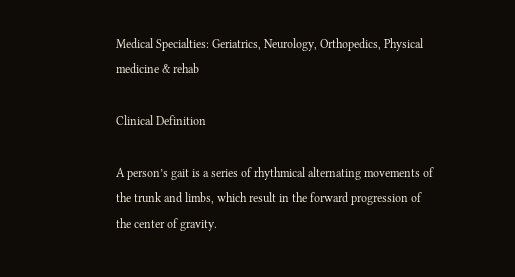Medical Specialties: Geriatrics, Neurology, Orthopedics, Physical medicine & rehab

Clinical Definition

A person’s gait is a series of rhythmical alternating movements of the trunk and limbs, which result in the forward progression of the center of gravity.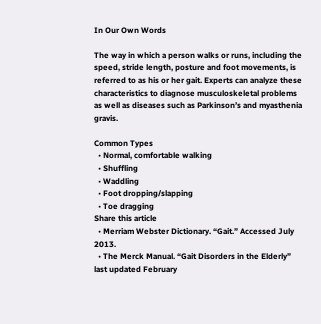In Our Own Words

The way in which a person walks or runs, including the speed, stride length, posture and foot movements, is referred to as his or her gait. Experts can analyze these characteristics to diagnose musculoskeletal problems as well as diseases such as Parkinson’s and myasthenia gravis.

Common Types
  • Normal, comfortable walking
  • Shuffling
  • Waddling
  • Foot dropping/slapping
  • Toe dragging
Share this article
  • Merriam Webster Dictionary. “Gait.” Accessed July 2013.
  • The Merck Manual. “Gait Disorders in the Elderly” last updated February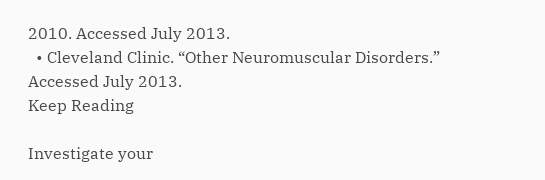2010. Accessed July 2013.
  • Cleveland Clinic. “Other Neuromuscular Disorders.” Accessed July 2013.
Keep Reading

Investigate your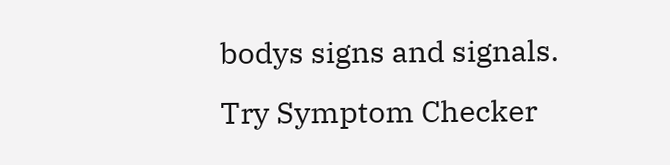bodys signs and signals.
Try Symptom Checker